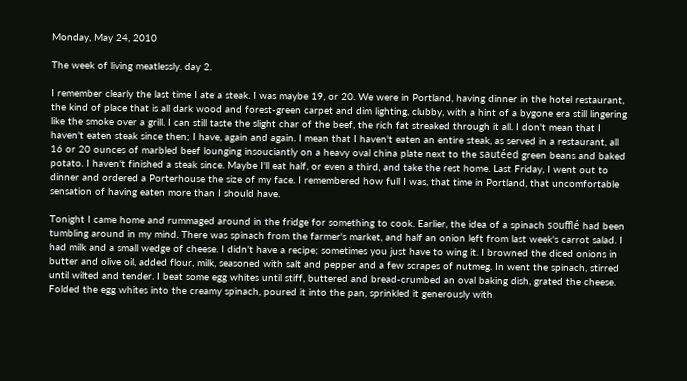Monday, May 24, 2010

The week of living meatlessly. day 2.

I remember clearly the last time I ate a steak. I was maybe 19, or 20. We were in Portland, having dinner in the hotel restaurant, the kind of place that is all dark wood and forest-green carpet and dim lighting, clubby, with a hint of a bygone era still lingering like the smoke over a grill. I can still taste the slight char of the beef, the rich fat streaked through it all. I don't mean that I haven't eaten steak since then; I have, again and again. I mean that I haven't eaten an entire steak, as served in a restaurant, all 16 or 20 ounces of marbled beef lounging insouciantly on a heavy oval china plate next to the sautéed green beans and baked potato. I haven't finished a steak since. Maybe I'll eat half, or even a third, and take the rest home. Last Friday, I went out to dinner and ordered a Porterhouse the size of my face. I remembered how full I was, that time in Portland, that uncomfortable sensation of having eaten more than I should have.

Tonight I came home and rummaged around in the fridge for something to cook. Earlier, the idea of a spinach soufflé had been tumbling around in my mind. There was spinach from the farmer's market, and half an onion left from last week's carrot salad. I had milk and a small wedge of cheese. I didn't have a recipe; sometimes you just have to wing it. I browned the diced onions in butter and olive oil, added flour, milk, seasoned with salt and pepper and a few scrapes of nutmeg. In went the spinach, stirred until wilted and tender. I beat some egg whites until stiff, buttered and bread-crumbed an oval baking dish, grated the cheese. Folded the egg whites into the creamy spinach, poured it into the pan, sprinkled it generously with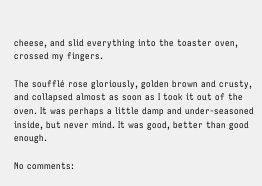cheese, and slid everything into the toaster oven, crossed my fingers.

The soufflé rose gloriously, golden brown and crusty, and collapsed almost as soon as I took it out of the oven. It was perhaps a little damp and under-seasoned inside, but never mind. It was good, better than good enough.

No comments: